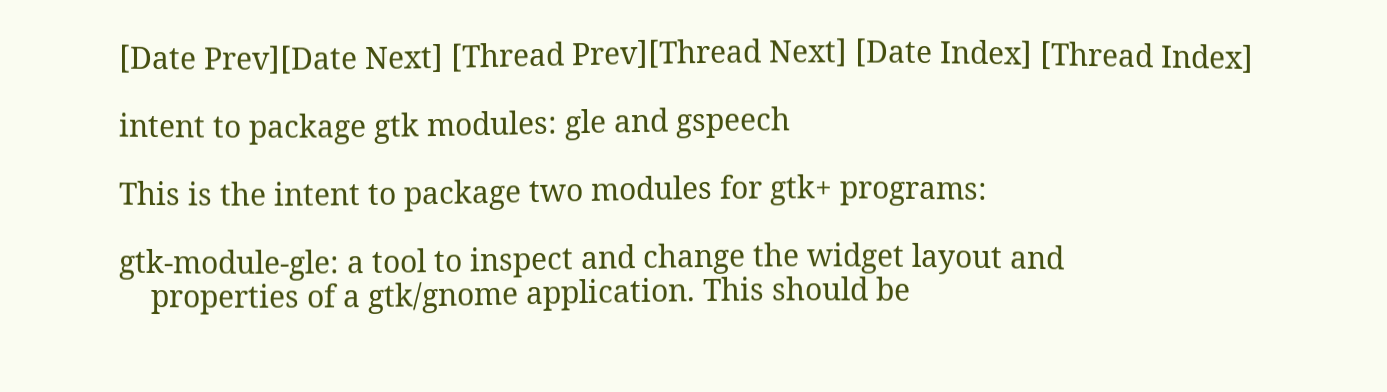[Date Prev][Date Next] [Thread Prev][Thread Next] [Date Index] [Thread Index]

intent to package gtk modules: gle and gspeech

This is the intent to package two modules for gtk+ programs:

gtk-module-gle: a tool to inspect and change the widget layout and
    properties of a gtk/gnome application. This should be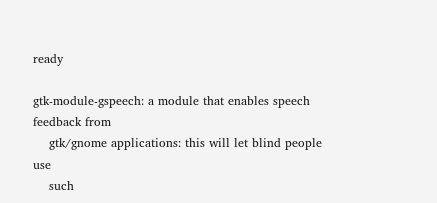ready

gtk-module-gspeech: a module that enables speech feedback from
    gtk/gnome applications: this will let blind people use
    such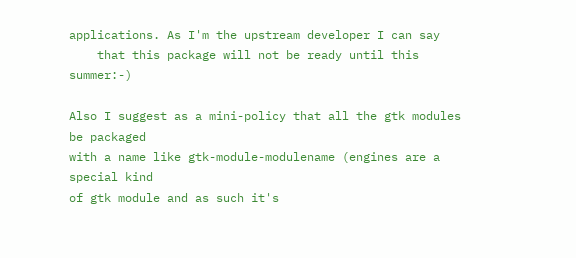applications. As I'm the upstream developer I can say
    that this package will not be ready until this summer:-)

Also I suggest as a mini-policy that all the gtk modules be packaged
with a name like gtk-module-modulename (engines are a special kind
of gtk module and as such it's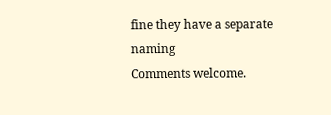fine they have a separate naming
Comments welcome.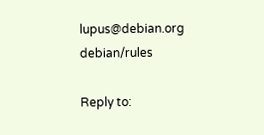lupus@debian.org                                     debian/rules

Reply to: